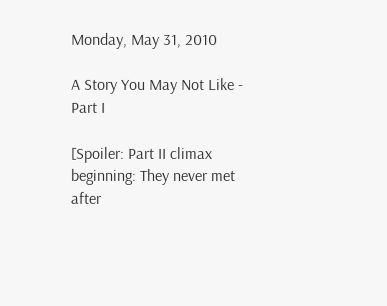Monday, May 31, 2010

A Story You May Not Like - Part I

[Spoiler: Part II climax beginning: They never met after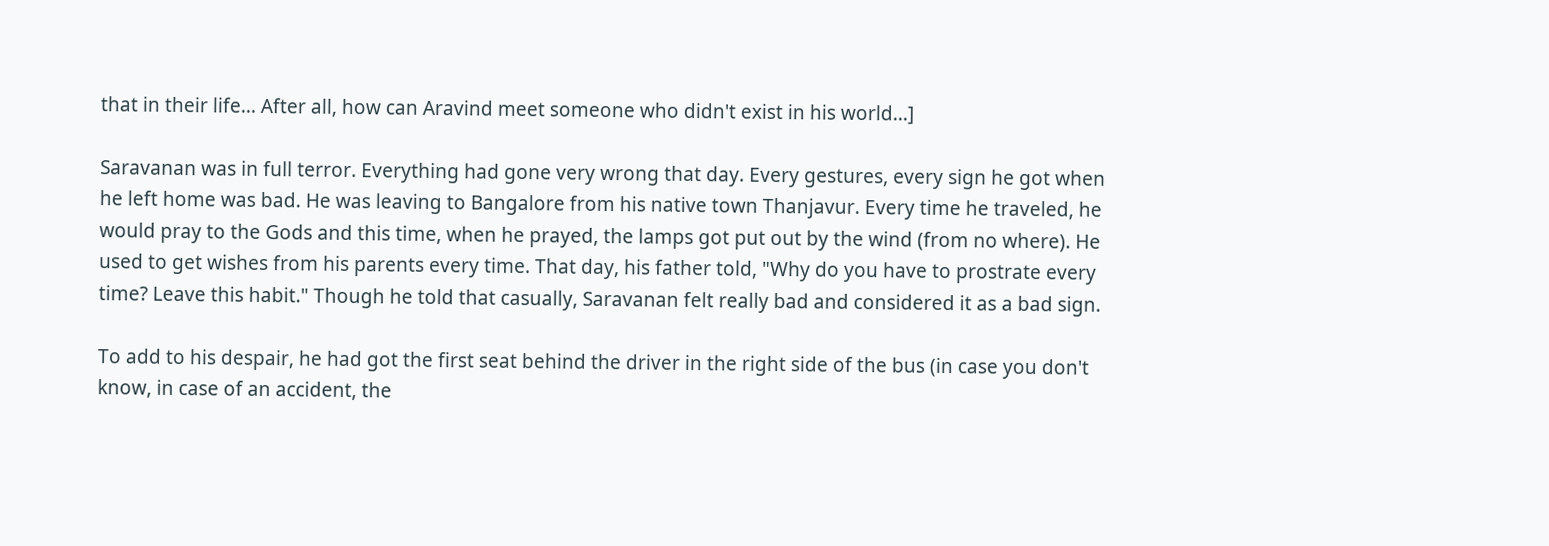that in their life... After all, how can Aravind meet someone who didn't exist in his world...]

Saravanan was in full terror. Everything had gone very wrong that day. Every gestures, every sign he got when he left home was bad. He was leaving to Bangalore from his native town Thanjavur. Every time he traveled, he would pray to the Gods and this time, when he prayed, the lamps got put out by the wind (from no where). He used to get wishes from his parents every time. That day, his father told, "Why do you have to prostrate every time? Leave this habit." Though he told that casually, Saravanan felt really bad and considered it as a bad sign.

To add to his despair, he had got the first seat behind the driver in the right side of the bus (in case you don't know, in case of an accident, the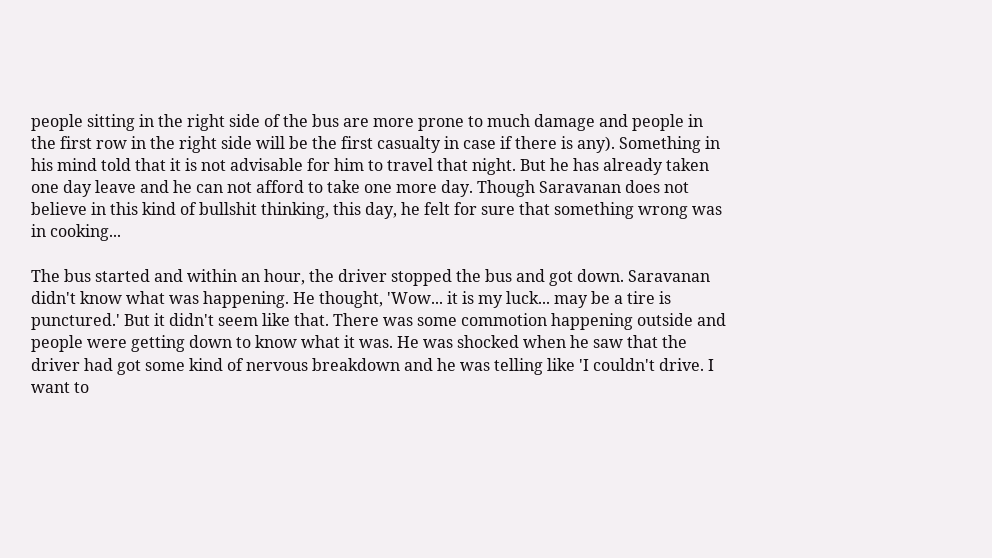people sitting in the right side of the bus are more prone to much damage and people in the first row in the right side will be the first casualty in case if there is any). Something in his mind told that it is not advisable for him to travel that night. But he has already taken one day leave and he can not afford to take one more day. Though Saravanan does not believe in this kind of bullshit thinking, this day, he felt for sure that something wrong was in cooking...

The bus started and within an hour, the driver stopped the bus and got down. Saravanan didn't know what was happening. He thought, 'Wow... it is my luck... may be a tire is punctured.' But it didn't seem like that. There was some commotion happening outside and people were getting down to know what it was. He was shocked when he saw that the driver had got some kind of nervous breakdown and he was telling like 'I couldn't drive. I want to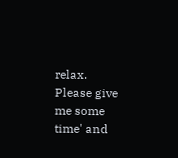relax. Please give me some time' and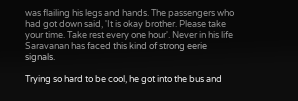was flailing his legs and hands. The passengers who had got down said, 'It is okay brother. Please take your time. Take rest every one hour'. Never in his life Saravanan has faced this kind of strong eerie signals.

Trying so hard to be cool, he got into the bus and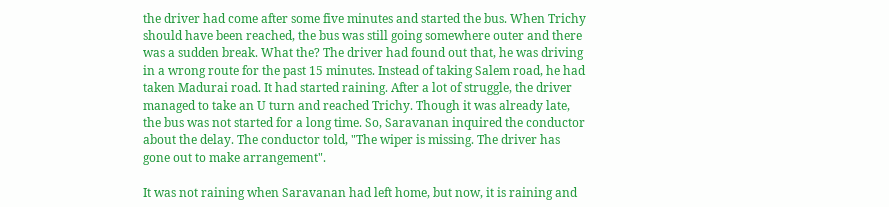the driver had come after some five minutes and started the bus. When Trichy should have been reached, the bus was still going somewhere outer and there was a sudden break. What the? The driver had found out that, he was driving in a wrong route for the past 15 minutes. Instead of taking Salem road, he had taken Madurai road. It had started raining. After a lot of struggle, the driver managed to take an U turn and reached Trichy. Though it was already late, the bus was not started for a long time. So, Saravanan inquired the conductor about the delay. The conductor told, "The wiper is missing. The driver has gone out to make arrangement".

It was not raining when Saravanan had left home, but now, it is raining and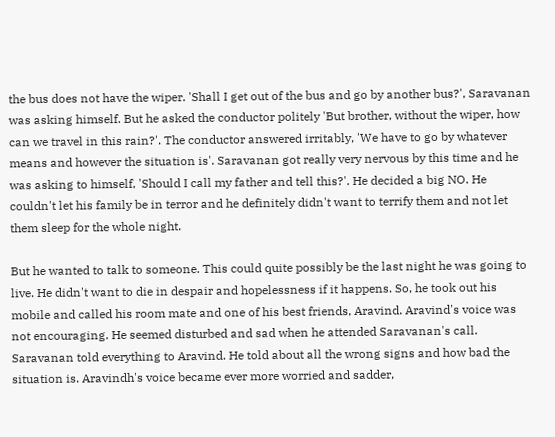the bus does not have the wiper. 'Shall I get out of the bus and go by another bus?', Saravanan was asking himself. But he asked the conductor politely 'But brother, without the wiper, how can we travel in this rain?'. The conductor answered irritably, 'We have to go by whatever means and however the situation is'. Saravanan got really very nervous by this time and he was asking to himself, 'Should I call my father and tell this?'. He decided a big NO. He couldn't let his family be in terror and he definitely didn't want to terrify them and not let them sleep for the whole night.

But he wanted to talk to someone. This could quite possibly be the last night he was going to live. He didn't want to die in despair and hopelessness if it happens. So, he took out his mobile and called his room mate and one of his best friends, Aravind. Aravind's voice was not encouraging. He seemed disturbed and sad when he attended Saravanan's call. Saravanan told everything to Aravind. He told about all the wrong signs and how bad the situation is. Aravindh's voice became ever more worried and sadder,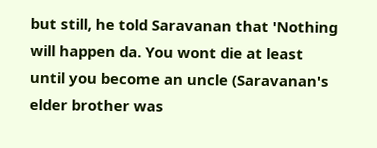but still, he told Saravanan that 'Nothing will happen da. You wont die at least until you become an uncle (Saravanan's elder brother was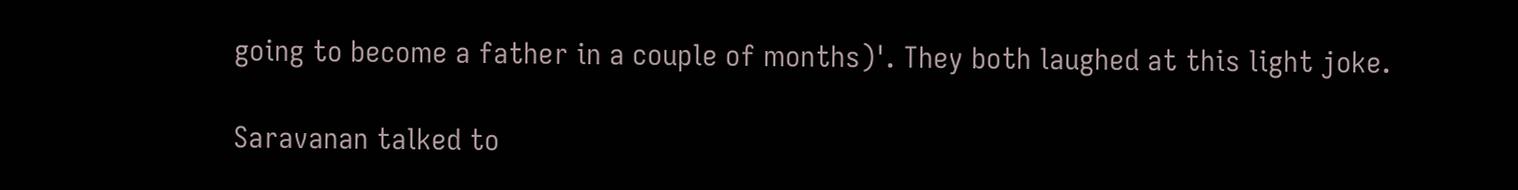going to become a father in a couple of months)'. They both laughed at this light joke.

Saravanan talked to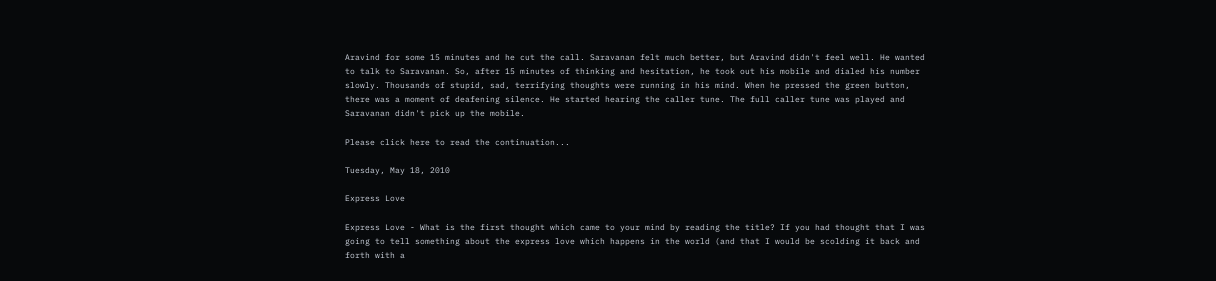Aravind for some 15 minutes and he cut the call. Saravanan felt much better, but Aravind didn't feel well. He wanted to talk to Saravanan. So, after 15 minutes of thinking and hesitation, he took out his mobile and dialed his number slowly. Thousands of stupid, sad, terrifying thoughts were running in his mind. When he pressed the green button, there was a moment of deafening silence. He started hearing the caller tune. The full caller tune was played and Saravanan didn't pick up the mobile.

Please click here to read the continuation...

Tuesday, May 18, 2010

Express Love

Express Love - What is the first thought which came to your mind by reading the title? If you had thought that I was going to tell something about the express love which happens in the world (and that I would be scolding it back and forth with a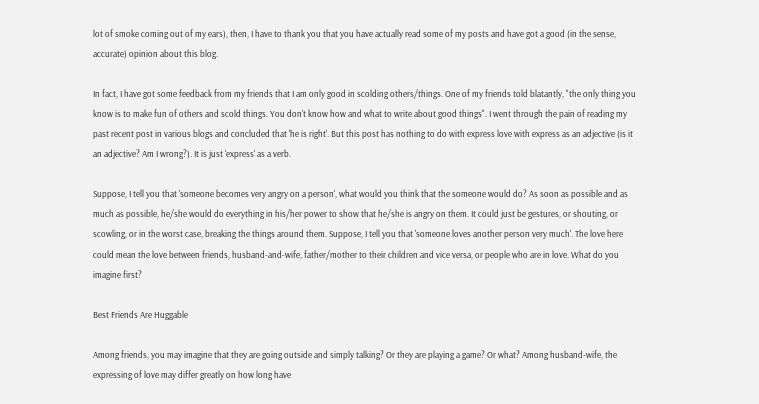lot of smoke coming out of my ears), then, I have to thank you that you have actually read some of my posts and have got a good (in the sense, accurate) opinion about this blog.

In fact, I have got some feedback from my friends that I am only good in scolding others/things. One of my friends told blatantly, "the only thing you know is to make fun of others and scold things. You don't know how and what to write about good things". I went through the pain of reading my past recent post in various blogs and concluded that 'he is right'. But this post has nothing to do with express love with express as an adjective (is it an adjective? Am I wrong?). It is just 'express' as a verb.

Suppose, I tell you that 'someone becomes very angry on a person', what would you think that the someone would do? As soon as possible and as much as possible, he/she would do everything in his/her power to show that he/she is angry on them. It could just be gestures, or shouting, or scowling, or in the worst case, breaking the things around them. Suppose, I tell you that 'someone loves another person very much'. The love here could mean the love between friends, husband-and-wife, father/mother to their children and vice versa, or people who are in love. What do you imagine first?

Best Friends Are Huggable

Among friends, you may imagine that they are going outside and simply talking? Or they are playing a game? Or what? Among husband-wife, the expressing of love may differ greatly on how long have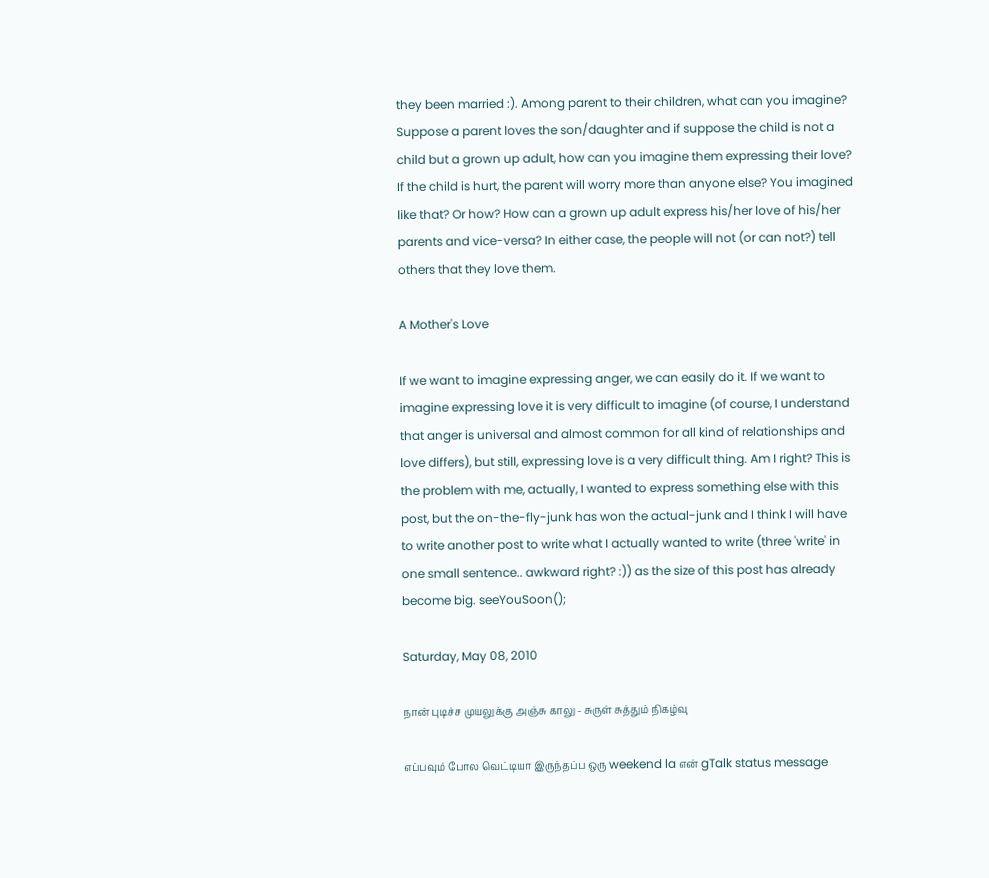they been married :). Among parent to their children, what can you imagine? Suppose a parent loves the son/daughter and if suppose the child is not a child but a grown up adult, how can you imagine them expressing their love? If the child is hurt, the parent will worry more than anyone else? You imagined like that? Or how? How can a grown up adult express his/her love of his/her parents and vice-versa? In either case, the people will not (or can not?) tell others that they love them.

A Mother's Love

If we want to imagine expressing anger, we can easily do it. If we want to imagine expressing love it is very difficult to imagine (of course, I understand that anger is universal and almost common for all kind of relationships and love differs), but still, expressing love is a very difficult thing. Am I right? This is the problem with me, actually, I wanted to express something else with this post, but the on-the-fly-junk has won the actual-junk and I think I will have to write another post to write what I actually wanted to write (three 'write' in one small sentence.. awkward right? :)) as the size of this post has already become big. seeYouSoon();

Saturday, May 08, 2010

நான் புடிச்ச முயலுக்கு அஞ்சு காலு - சுருள் சுத்தும் நிகழ்வு

எப்பவும் போல வெட்டியா இருந்தப்ப ஒரு weekend la என் gTalk status message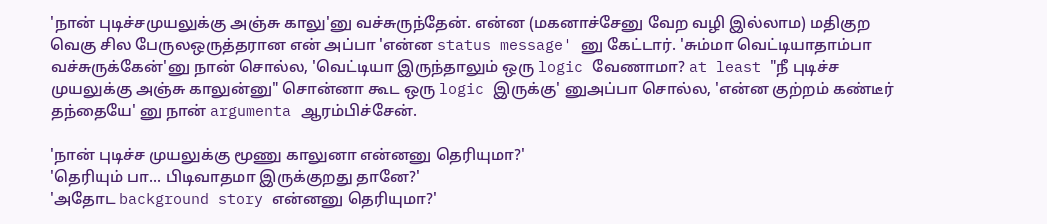'நான் புடிச்சமுயலுக்கு அஞ்சு காலு'னு வச்சுருந்தேன். என்ன (மகனாச்சேனு வேற வழி இல்லாம) மதிகுற வெகு சில பேருலஒருத்தரான என் அப்பா 'என்ன status message' னு கேட்டார். 'சும்மா வெட்டியாதாம்பா வச்சுருக்கேன்'னு நான் சொல்ல, 'வெட்டியா இருந்தாலும் ஒரு logic வேணாமா? at least "நீ புடிச்ச முயலுக்கு அஞ்சு காலுன்னு" சொன்னா கூட ஒரு logic இருக்கு' னுஅப்பா சொல்ல, 'என்ன குற்றம் கண்டீர் தந்தையே' னு நான் argumenta ஆரம்பிச்சேன்.

'நான் புடிச்ச முயலுக்கு மூணு காலுனா என்னனு தெரியுமா?'
'தெரியும் பா... பிடிவாதமா இருக்குறது தானே?'
'அதோட background story என்னனு தெரியுமா?'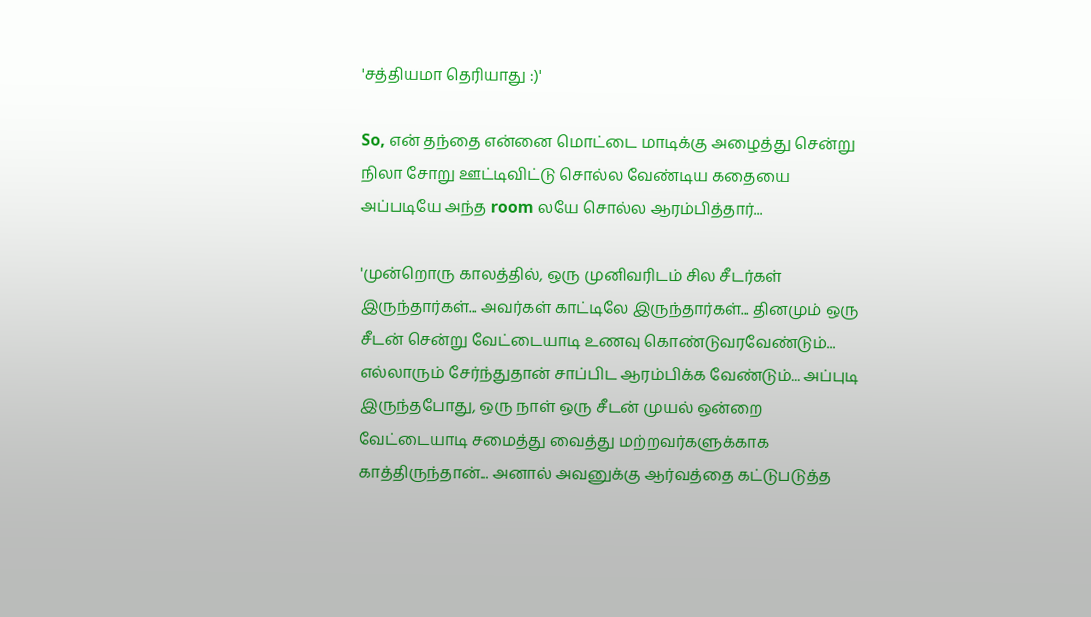'சத்தியமா தெரியாது :)'

So, என் தந்தை என்னை மொட்டை மாடிக்கு அழைத்து சென்று நிலா சோறு ஊட்டிவிட்டு சொல்ல வேண்டிய கதையை அப்படியே அந்த room லயே சொல்ல ஆரம்பித்தார்...

'முன்றொரு காலத்தில், ஒரு முனிவரிடம் சில சீடர்கள் இருந்தார்கள்... அவர்கள் காட்டிலே இருந்தார்கள்... தினமும் ஒரு சீடன் சென்று வேட்டையாடி உணவு கொண்டுவரவேண்டும்... எல்லாரும் சேர்ந்துதான் சாப்பிட ஆரம்பிக்க வேண்டும்... அப்புடி இருந்தபோது, ஒரு நாள் ஒரு சீடன் முயல் ஒன்றை வேட்டையாடி சமைத்து வைத்து மற்றவர்களுக்காக காத்திருந்தான்... அனால் அவனுக்கு ஆர்வத்தை கட்டுபடுத்த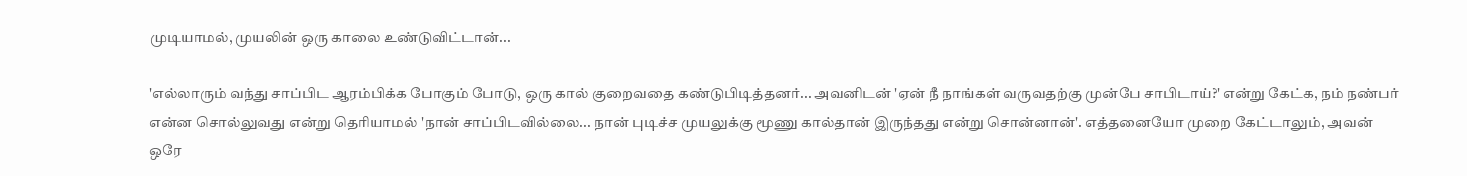முடியாமல், முயலின் ஒரு காலை உண்டுவிட்டான்...

'எல்லாரும் வந்து சாப்பிட ஆரம்பிக்க போகும் போடு, ஒரு கால் குறைவதை கண்டுபிடித்தனர்... அவனிடன் 'ஏன் நீ நாங்கள் வருவதற்கு முன்பே சாபிடாய்?' என்று கேட்க, நம் நண்பர் என்ன சொல்லுவது என்று தெரியாமல் 'நான் சாப்பிடவில்லை... நான் புடிச்ச முயலுக்கு மூணு கால்தான் இருந்தது என்று சொன்னான்'. எத்தனையோ முறை கேட்டாலும், அவன் ஒரே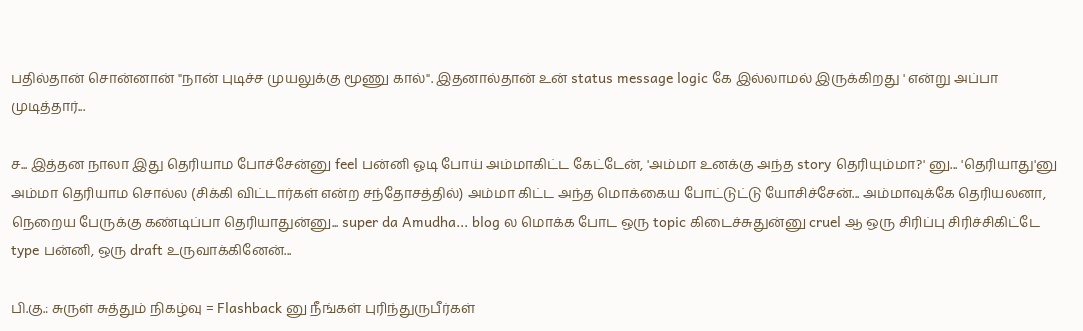பதில்தான் சொன்னான் "நான் புடிச்ச முயலுக்கு மூணு கால்". இதனால்தான் உன் status message logic கே இல்லாமல் இருக்கிறது ' என்று அப்பா முடித்தார்...

ச... இத்தன நாலா இது தெரியாம போச்சேன்னு feel பன்னி ஓடி போய் அம்மாகிட்ட கேட்டேன், 'அம்மா உனக்கு அந்த story தெரியும்மா?' னு... 'தெரியாது'னு அம்மா தெரியாம சொல்ல (சிக்கி விட்டார்கள் என்ற சந்தோசத்தில்) அம்மா கிட்ட அந்த மொக்கைய போட்டுட்டு யோசிச்சேன்... அம்மாவுக்கே தெரியலனா, நெறைய பேருக்கு கண்டிப்பா தெரியாதுன்னு... super da Amudha... blog ல மொக்க போட ஒரு topic கிடைச்சுதுன்னு cruel ஆ ஒரு சிரிப்பு சிரிச்சிகிட்டே type பன்னி, ஒரு draft உருவாக்கினேன்...

பி.கு.: சுருள் சுத்தும் நிகழ்வு = Flashback னு நீங்கள் புரிந்துருபீர்கள்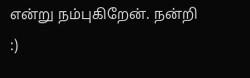என்று நம்புகிறேன். நன்றி :)